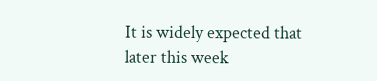It is widely expected that later this week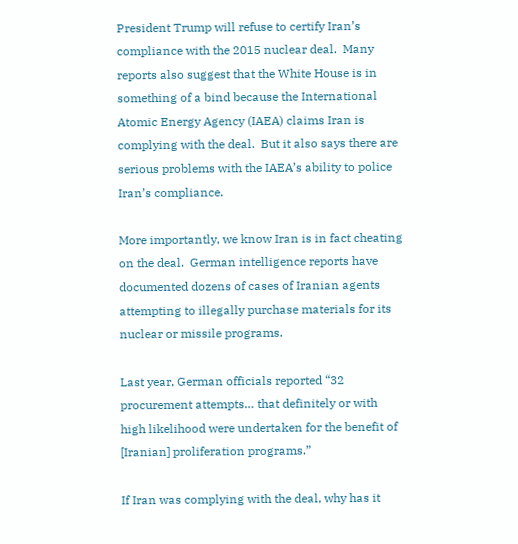President Trump will refuse to certify Iran’s compliance with the 2015 nuclear deal.  Many reports also suggest that the White House is in something of a bind because the International Atomic Energy Agency (IAEA) claims Iran is complying with the deal.  But it also says there are serious problems with the IAEA’s ability to police Iran’s compliance.

More importantly, we know Iran is in fact cheating on the deal.  German intelligence reports have documented dozens of cases of Iranian agents attempting to illegally purchase materials for its nuclear or missile programs.

Last year, German officials reported “32 procurement attempts… that definitely or with high likelihood were undertaken for the benefit of [Iranian] proliferation programs.”

If Iran was complying with the deal, why has it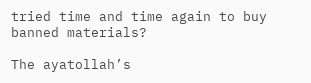tried time and time again to buy banned materials?

The ayatollah’s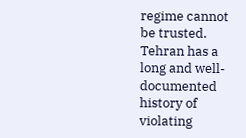regime cannot be trusted.  Tehran has a long and well-documented history of violating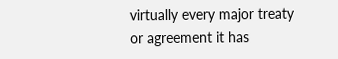virtually every major treaty or agreement it has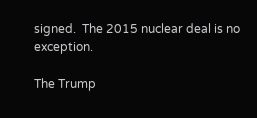signed.  The 2015 nuclear deal is no exception.

The Trump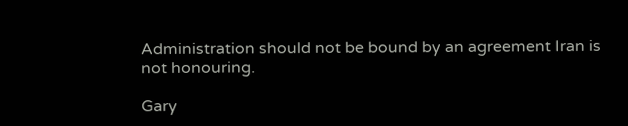Administration should not be bound by an agreement Iran is not honouring.

Gary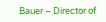Bauer – Director of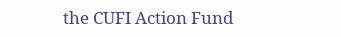the CUFI Action Fund